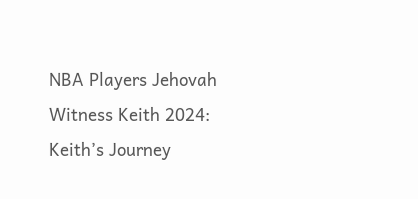NBA Players Jehovah Witness Keith 2024: Keith’s Journey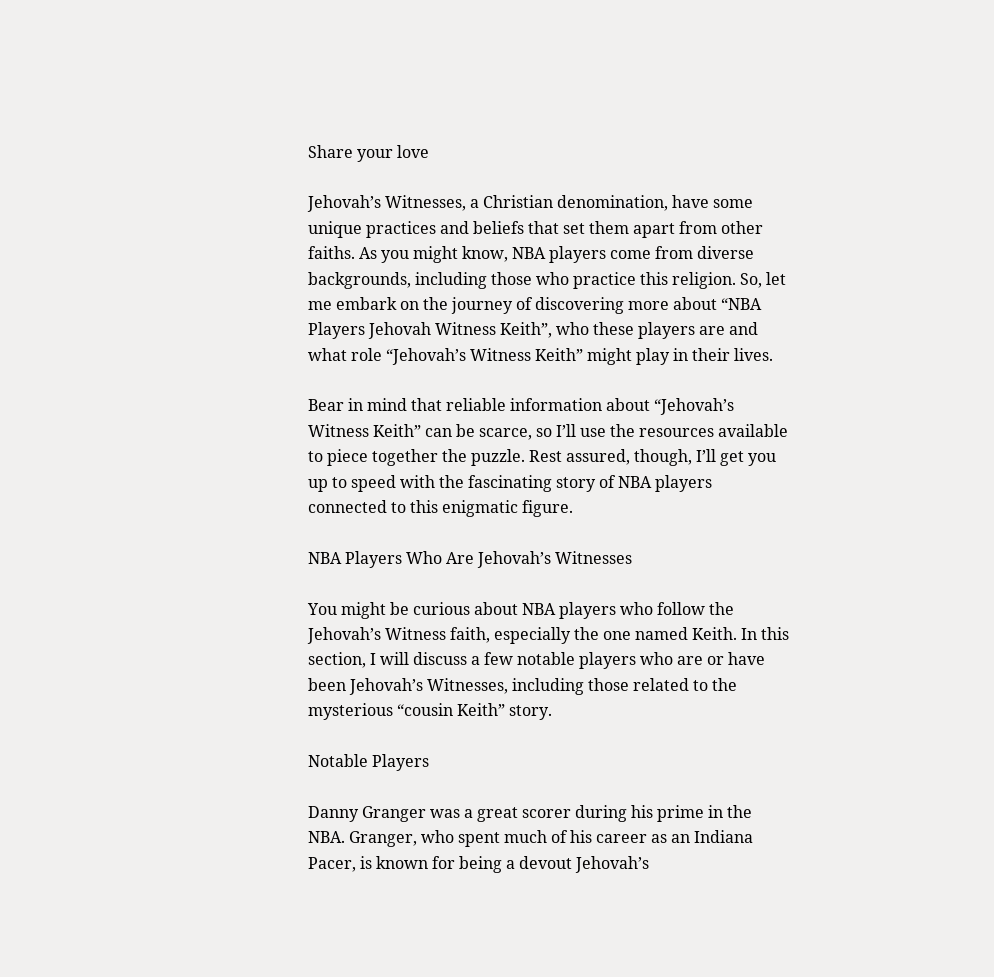Share your love

Jehovah’s Witnesses, a Christian denomination, have some unique practices and beliefs that set them apart from other faiths. As you might know, NBA players come from diverse backgrounds, including those who practice this religion. So, let me embark on the journey of discovering more about “NBA Players Jehovah Witness Keith”, who these players are and what role “Jehovah’s Witness Keith” might play in their lives.

Bear in mind that reliable information about “Jehovah’s Witness Keith” can be scarce, so I’ll use the resources available to piece together the puzzle. Rest assured, though, I’ll get you up to speed with the fascinating story of NBA players connected to this enigmatic figure.

NBA Players Who Are Jehovah’s Witnesses

You might be curious about NBA players who follow the Jehovah’s Witness faith, especially the one named Keith. In this section, I will discuss a few notable players who are or have been Jehovah’s Witnesses, including those related to the mysterious “cousin Keith” story.

Notable Players

Danny Granger was a great scorer during his prime in the NBA. Granger, who spent much of his career as an Indiana Pacer, is known for being a devout Jehovah’s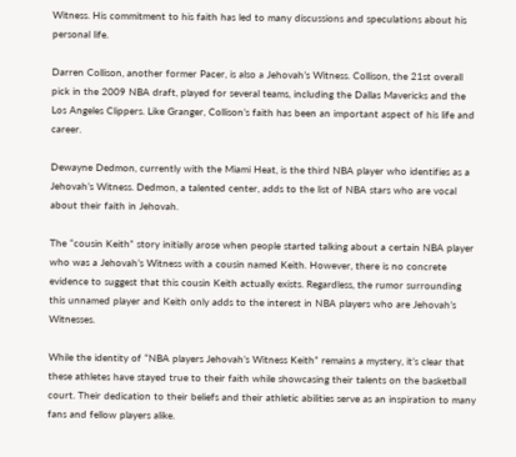Witness. His commitment to his faith has led to many discussions and speculations about his personal life.

Darren Collison, another former Pacer, is also a Jehovah’s Witness. Collison, the 21st overall pick in the 2009 NBA draft, played for several teams, including the Dallas Mavericks and the Los Angeles Clippers. Like Granger, Collison’s faith has been an important aspect of his life and career.

Dewayne Dedmon, currently with the Miami Heat, is the third NBA player who identifies as a Jehovah’s Witness. Dedmon, a talented center, adds to the list of NBA stars who are vocal about their faith in Jehovah.

The “cousin Keith” story initially arose when people started talking about a certain NBA player who was a Jehovah’s Witness with a cousin named Keith. However, there is no concrete evidence to suggest that this cousin Keith actually exists. Regardless, the rumor surrounding this unnamed player and Keith only adds to the interest in NBA players who are Jehovah’s Witnesses.

While the identity of “NBA players Jehovah’s Witness Keith” remains a mystery, it’s clear that these athletes have stayed true to their faith while showcasing their talents on the basketball court. Their dedication to their beliefs and their athletic abilities serve as an inspiration to many fans and fellow players alike.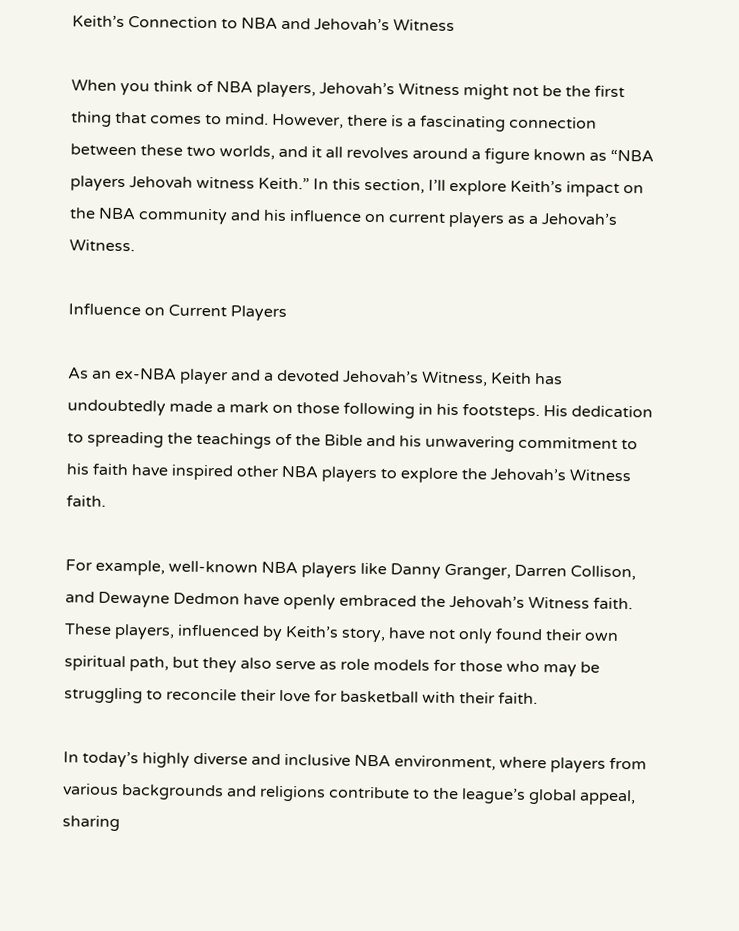Keith’s Connection to NBA and Jehovah’s Witness

When you think of NBA players, Jehovah’s Witness might not be the first thing that comes to mind. However, there is a fascinating connection between these two worlds, and it all revolves around a figure known as “NBA players Jehovah witness Keith.” In this section, I’ll explore Keith’s impact on the NBA community and his influence on current players as a Jehovah’s Witness.

Influence on Current Players

As an ex-NBA player and a devoted Jehovah’s Witness, Keith has undoubtedly made a mark on those following in his footsteps. His dedication to spreading the teachings of the Bible and his unwavering commitment to his faith have inspired other NBA players to explore the Jehovah’s Witness faith.

For example, well-known NBA players like Danny Granger, Darren Collison, and Dewayne Dedmon have openly embraced the Jehovah’s Witness faith. These players, influenced by Keith’s story, have not only found their own spiritual path, but they also serve as role models for those who may be struggling to reconcile their love for basketball with their faith.

In today’s highly diverse and inclusive NBA environment, where players from various backgrounds and religions contribute to the league’s global appeal, sharing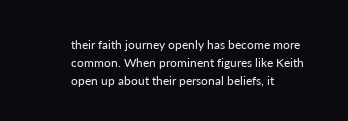their faith journey openly has become more common. When prominent figures like Keith open up about their personal beliefs, it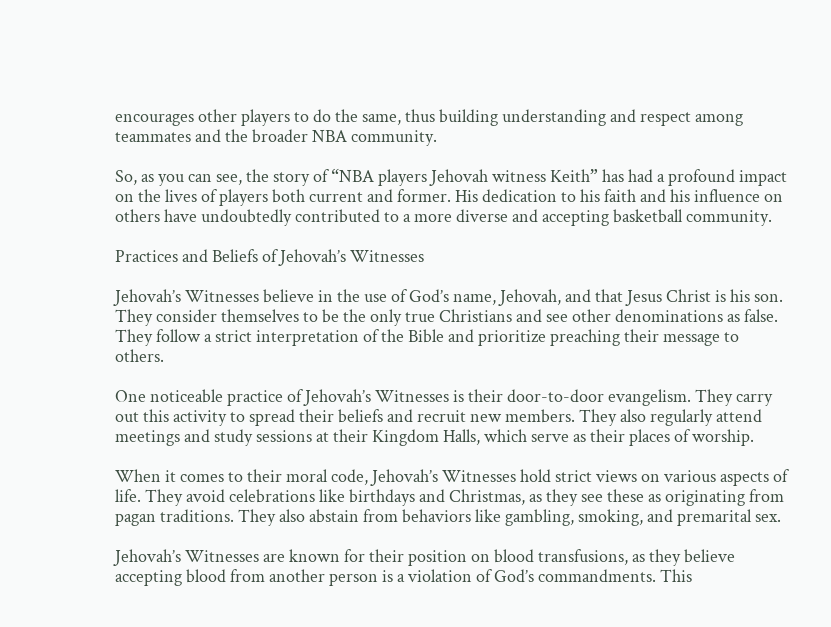encourages other players to do the same, thus building understanding and respect among teammates and the broader NBA community.

So, as you can see, the story of “NBA players Jehovah witness Keith” has had a profound impact on the lives of players both current and former. His dedication to his faith and his influence on others have undoubtedly contributed to a more diverse and accepting basketball community.

Practices and Beliefs of Jehovah’s Witnesses

Jehovah’s Witnesses believe in the use of God’s name, Jehovah, and that Jesus Christ is his son. They consider themselves to be the only true Christians and see other denominations as false. They follow a strict interpretation of the Bible and prioritize preaching their message to others.

One noticeable practice of Jehovah’s Witnesses is their door-to-door evangelism. They carry out this activity to spread their beliefs and recruit new members. They also regularly attend meetings and study sessions at their Kingdom Halls, which serve as their places of worship.

When it comes to their moral code, Jehovah’s Witnesses hold strict views on various aspects of life. They avoid celebrations like birthdays and Christmas, as they see these as originating from pagan traditions. They also abstain from behaviors like gambling, smoking, and premarital sex.

Jehovah’s Witnesses are known for their position on blood transfusions, as they believe accepting blood from another person is a violation of God’s commandments. This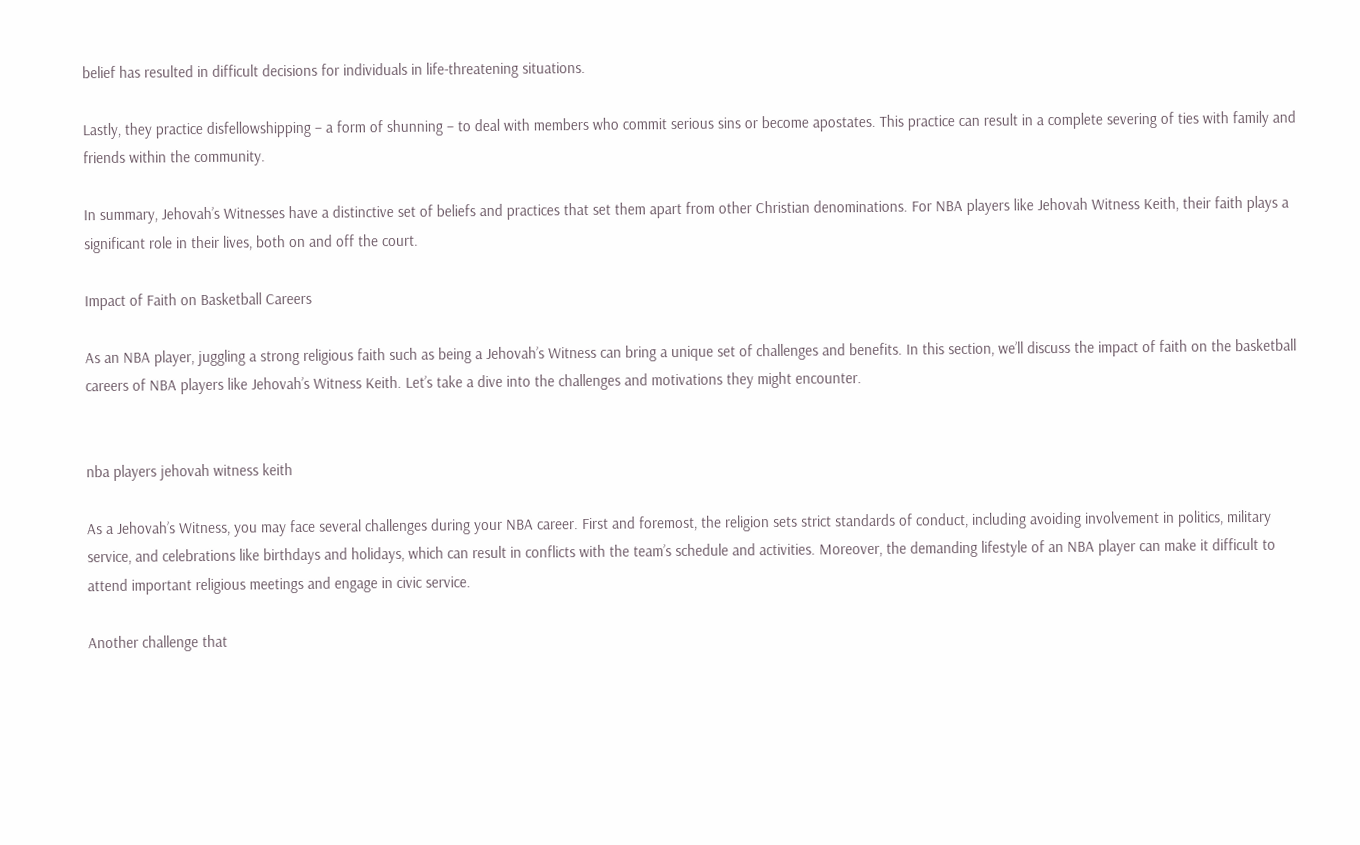belief has resulted in difficult decisions for individuals in life-threatening situations.

Lastly, they practice disfellowshipping – a form of shunning – to deal with members who commit serious sins or become apostates. This practice can result in a complete severing of ties with family and friends within the community.

In summary, Jehovah’s Witnesses have a distinctive set of beliefs and practices that set them apart from other Christian denominations. For NBA players like Jehovah Witness Keith, their faith plays a significant role in their lives, both on and off the court.

Impact of Faith on Basketball Careers

As an NBA player, juggling a strong religious faith such as being a Jehovah’s Witness can bring a unique set of challenges and benefits. In this section, we’ll discuss the impact of faith on the basketball careers of NBA players like Jehovah’s Witness Keith. Let’s take a dive into the challenges and motivations they might encounter.


nba players jehovah witness keith

As a Jehovah’s Witness, you may face several challenges during your NBA career. First and foremost, the religion sets strict standards of conduct, including avoiding involvement in politics, military service, and celebrations like birthdays and holidays, which can result in conflicts with the team’s schedule and activities. Moreover, the demanding lifestyle of an NBA player can make it difficult to attend important religious meetings and engage in civic service.

Another challenge that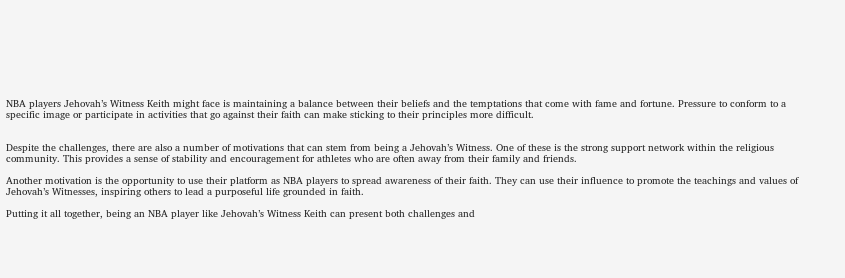NBA players Jehovah’s Witness Keith might face is maintaining a balance between their beliefs and the temptations that come with fame and fortune. Pressure to conform to a specific image or participate in activities that go against their faith can make sticking to their principles more difficult.


Despite the challenges, there are also a number of motivations that can stem from being a Jehovah’s Witness. One of these is the strong support network within the religious community. This provides a sense of stability and encouragement for athletes who are often away from their family and friends.

Another motivation is the opportunity to use their platform as NBA players to spread awareness of their faith. They can use their influence to promote the teachings and values of Jehovah’s Witnesses, inspiring others to lead a purposeful life grounded in faith.

Putting it all together, being an NBA player like Jehovah’s Witness Keith can present both challenges and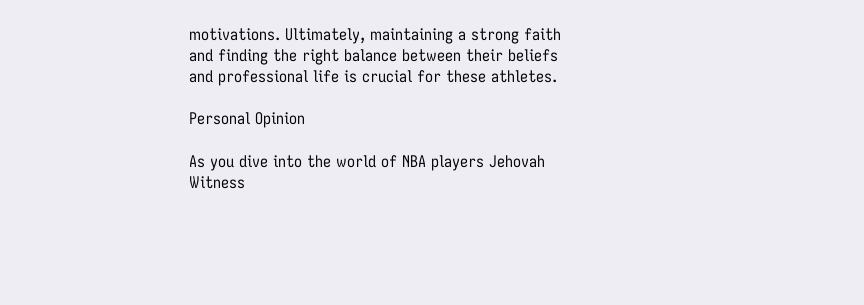motivations. Ultimately, maintaining a strong faith and finding the right balance between their beliefs and professional life is crucial for these athletes.

Personal Opinion

As you dive into the world of NBA players Jehovah Witness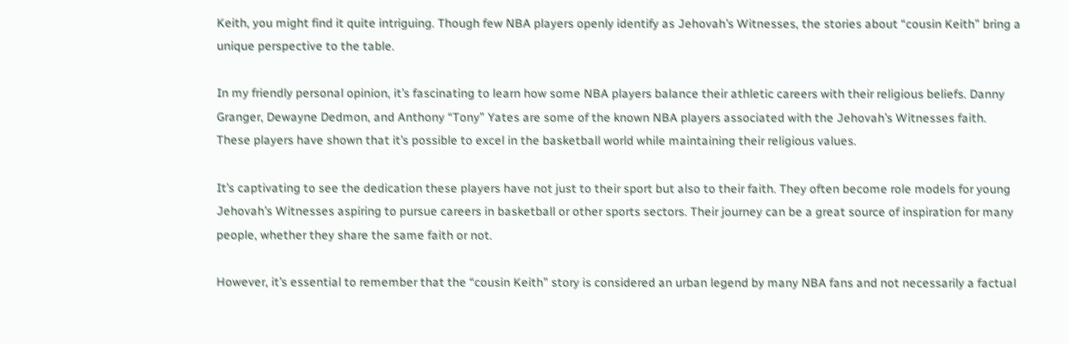Keith, you might find it quite intriguing. Though few NBA players openly identify as Jehovah’s Witnesses, the stories about “cousin Keith” bring a unique perspective to the table.

In my friendly personal opinion, it’s fascinating to learn how some NBA players balance their athletic careers with their religious beliefs. Danny Granger, Dewayne Dedmon, and Anthony “Tony” Yates are some of the known NBA players associated with the Jehovah’s Witnesses faith. These players have shown that it’s possible to excel in the basketball world while maintaining their religious values.

It’s captivating to see the dedication these players have not just to their sport but also to their faith. They often become role models for young Jehovah’s Witnesses aspiring to pursue careers in basketball or other sports sectors. Their journey can be a great source of inspiration for many people, whether they share the same faith or not.

However, it’s essential to remember that the “cousin Keith” story is considered an urban legend by many NBA fans and not necessarily a factual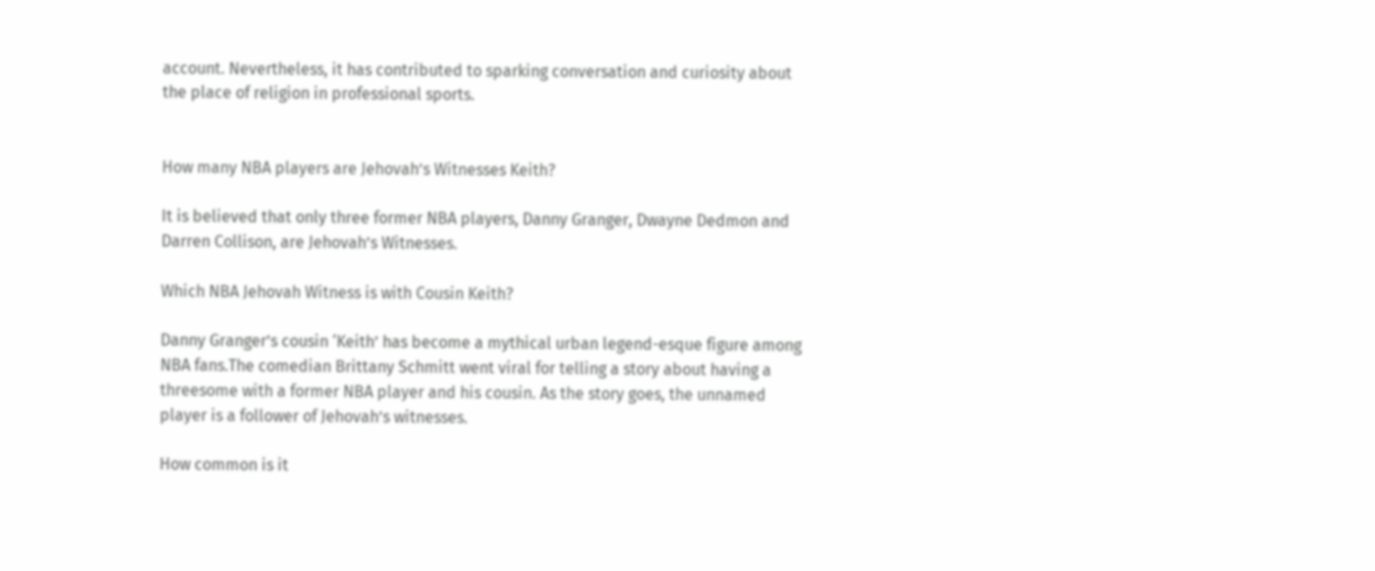account. Nevertheless, it has contributed to sparking conversation and curiosity about the place of religion in professional sports.


How many NBA players are Jehovah’s Witnesses Keith?

It is believed that only three former NBA players, Danny Granger, Dwayne Dedmon and Darren Collison, are Jehovah’s Witnesses.

Which NBA Jehovah Witness is with Cousin Keith?

Danny Granger’s cousin ‘Keith’ has become a mythical urban legend-esque figure among NBA fans.The comedian Brittany Schmitt went viral for telling a story about having a threesome with a former NBA player and his cousin. As the story goes, the unnamed player is a follower of Jehovah’s witnesses.

How common is it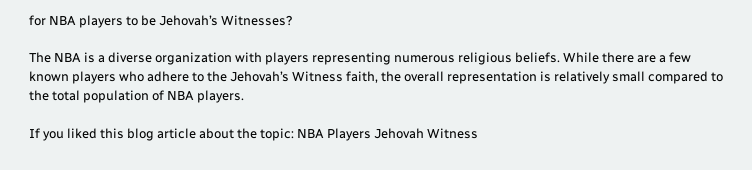for NBA players to be Jehovah’s Witnesses?

The NBA is a diverse organization with players representing numerous religious beliefs. While there are a few known players who adhere to the Jehovah’s Witness faith, the overall representation is relatively small compared to the total population of NBA players.

If you liked this blog article about the topic: NBA Players Jehovah Witness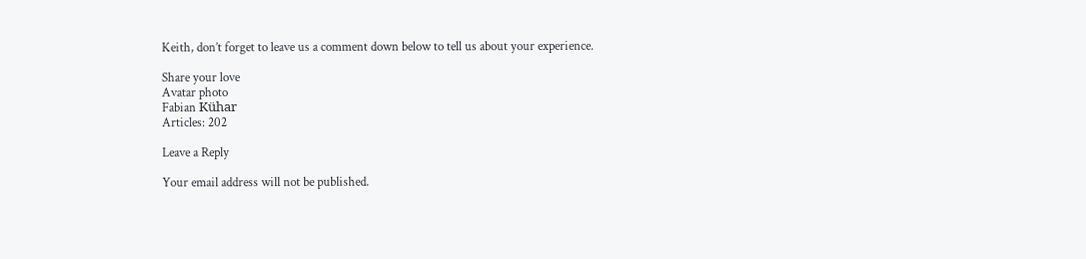Keith, don’t forget to leave us a comment down below to tell us about your experience.

Share your love
Avatar photo
Fabian Kühar
Articles: 202

Leave a Reply

Your email address will not be published.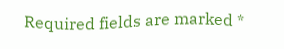Required fields are marked *